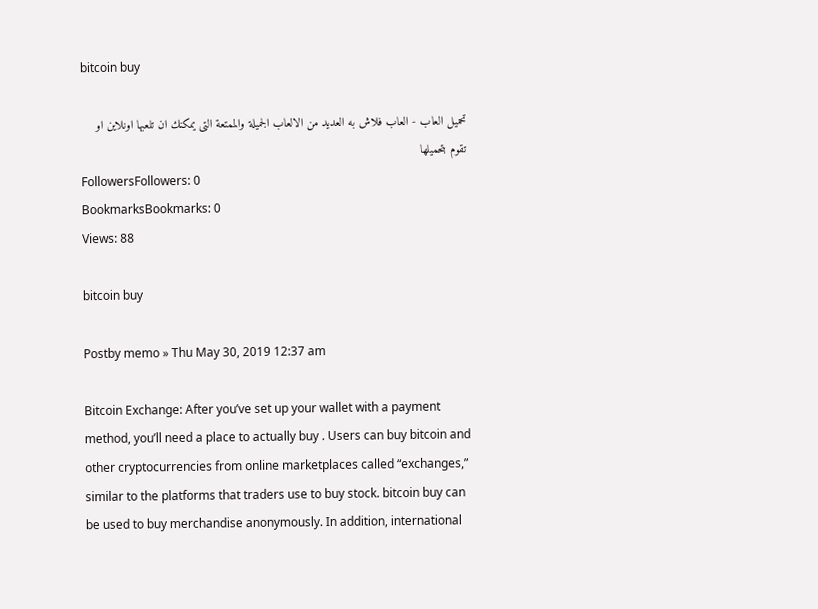bitcoin buy

تحميل العاب - العاب فلاش به العديد من الالعاب الجميلة والممتعة التى يمكنك ان تلعبها اونلاين او تقوم بتحميلها
FollowersFollowers: 0
BookmarksBookmarks: 0
Views: 88

bitcoin buy

Postby memo » Thu May 30, 2019 12:37 am

Bitcoin Exchange: After you’ve set up your wallet with a payment method, you’ll need a place to actually buy . Users can buy bitcoin and other cryptocurrencies from online marketplaces called “exchanges,” similar to the platforms that traders use to buy stock. bitcoin buy can be used to buy merchandise anonymously. In addition, international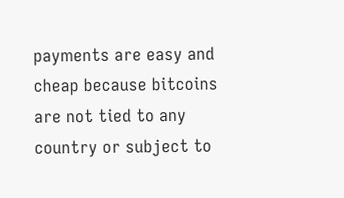payments are easy and cheap because bitcoins are not tied to any country or subject to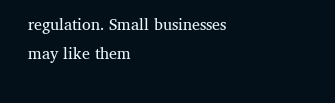regulation. Small businesses may like them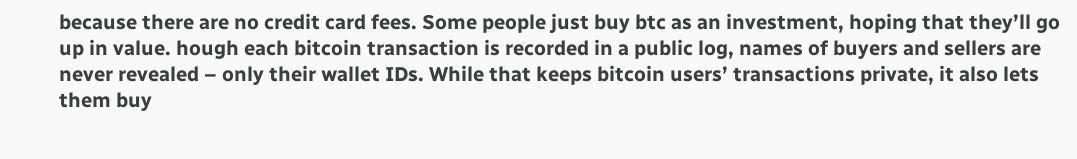because there are no credit card fees. Some people just buy btc as an investment, hoping that they’ll go up in value. hough each bitcoin transaction is recorded in a public log, names of buyers and sellers are never revealed – only their wallet IDs. While that keeps bitcoin users’ transactions private, it also lets them buy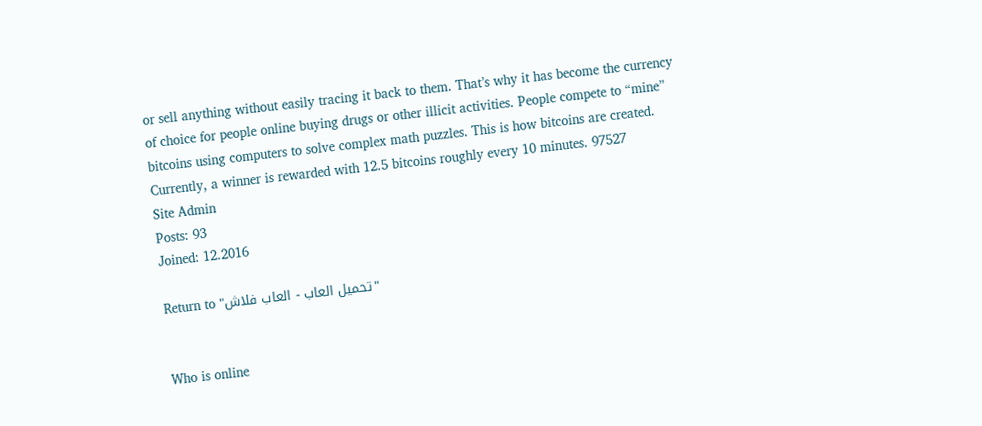or sell anything without easily tracing it back to them. That’s why it has become the currency of choice for people online buying drugs or other illicit activities. People compete to “mine” bitcoins using computers to solve complex math puzzles. This is how bitcoins are created. Currently, a winner is rewarded with 12.5 bitcoins roughly every 10 minutes. 97527
Site Admin
Posts: 93
Joined: 12.2016

Return to "تحميل العاب - العاب فلاش"


Who is online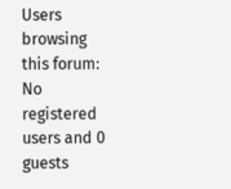Users browsing this forum: No registered users and 0 guests